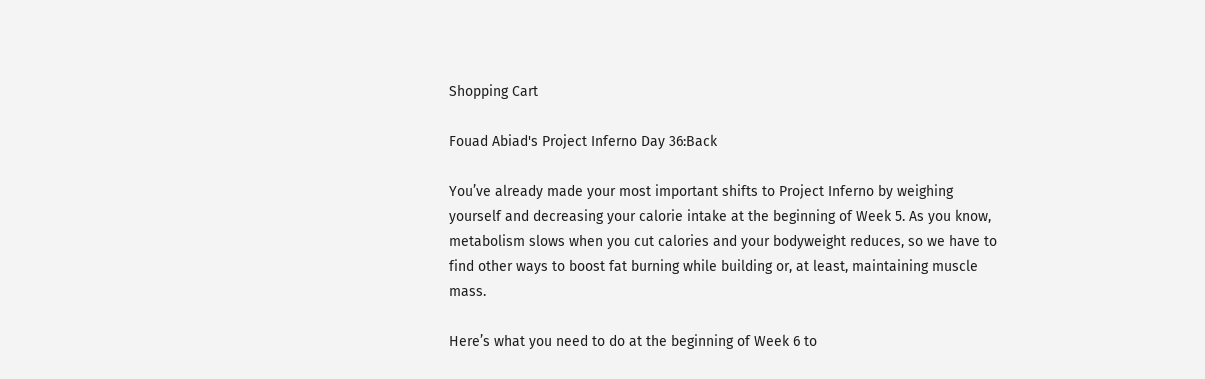Shopping Cart

Fouad Abiad's Project Inferno Day 36:Back

You’ve already made your most important shifts to Project Inferno by weighing yourself and decreasing your calorie intake at the beginning of Week 5. As you know, metabolism slows when you cut calories and your bodyweight reduces, so we have to find other ways to boost fat burning while building or, at least, maintaining muscle mass.

Here’s what you need to do at the beginning of Week 6 to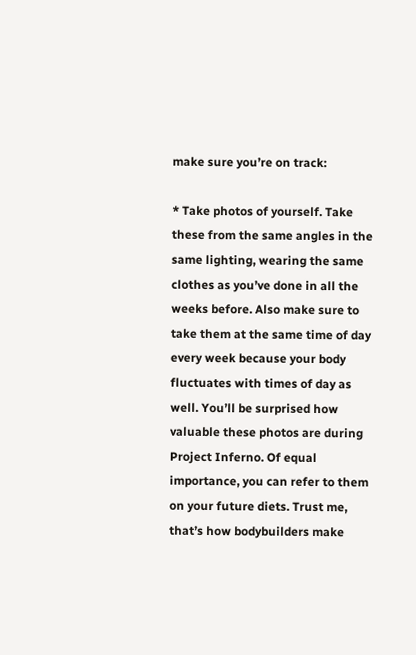make sure you’re on track:

* Take photos of yourself. Take these from the same angles in the same lighting, wearing the same clothes as you’ve done in all the weeks before. Also make sure to take them at the same time of day every week because your body fluctuates with times of day as well. You’ll be surprised how valuable these photos are during Project Inferno. Of equal importance, you can refer to them on your future diets. Trust me, that’s how bodybuilders make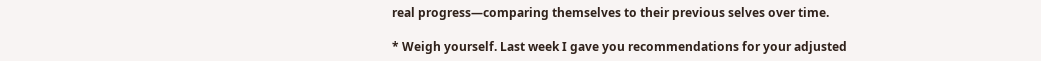real progress—comparing themselves to their previous selves over time.

* Weigh yourself. Last week I gave you recommendations for your adjusted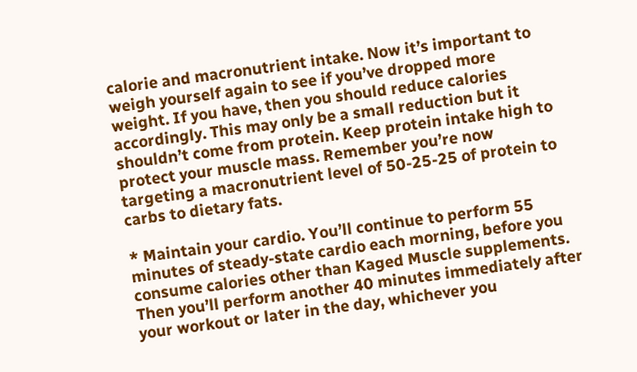calorie and macronutrient intake. Now it’s important to weigh yourself again to see if you’ve dropped more weight. If you have, then you should reduce calories accordingly. This may only be a small reduction but it shouldn’t come from protein. Keep protein intake high to protect your muscle mass. Remember you’re now targeting a macronutrient level of 50-25-25 of protein to carbs to dietary fats.

* Maintain your cardio. You’ll continue to perform 55 minutes of steady-state cardio each morning, before you consume calories other than Kaged Muscle supplements. Then you’ll perform another 40 minutes immediately after your workout or later in the day, whichever you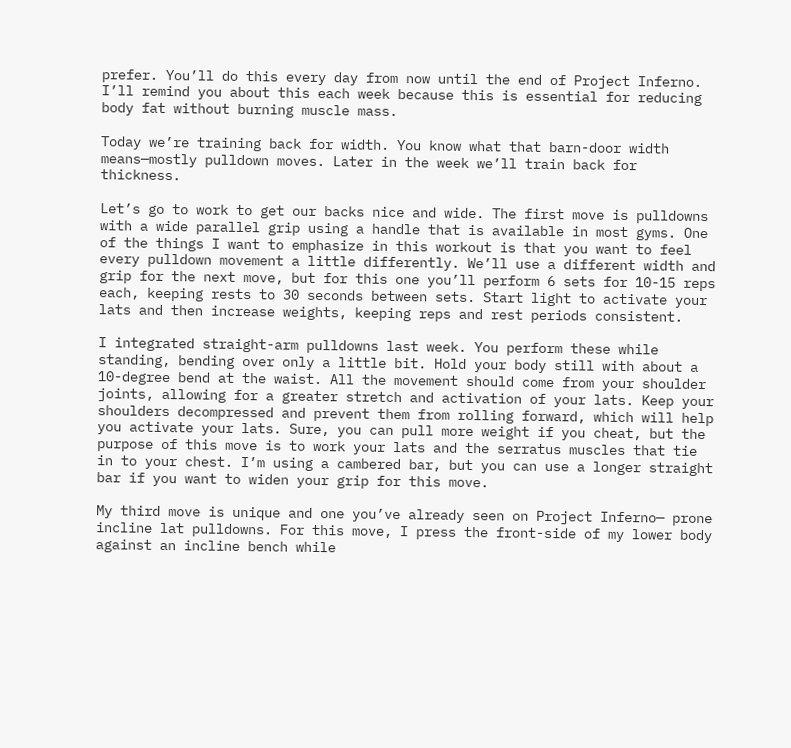prefer. You’ll do this every day from now until the end of Project Inferno. I’ll remind you about this each week because this is essential for reducing body fat without burning muscle mass.

Today we’re training back for width. You know what that barn-door width means—mostly pulldown moves. Later in the week we’ll train back for thickness.

Let’s go to work to get our backs nice and wide. The first move is pulldowns with a wide parallel grip using a handle that is available in most gyms. One of the things I want to emphasize in this workout is that you want to feel every pulldown movement a little differently. We’ll use a different width and grip for the next move, but for this one you’ll perform 6 sets for 10-15 reps each, keeping rests to 30 seconds between sets. Start light to activate your lats and then increase weights, keeping reps and rest periods consistent.

I integrated straight-arm pulldowns last week. You perform these while standing, bending over only a little bit. Hold your body still with about a 10-degree bend at the waist. All the movement should come from your shoulder joints, allowing for a greater stretch and activation of your lats. Keep your shoulders decompressed and prevent them from rolling forward, which will help you activate your lats. Sure, you can pull more weight if you cheat, but the purpose of this move is to work your lats and the serratus muscles that tie in to your chest. I’m using a cambered bar, but you can use a longer straight bar if you want to widen your grip for this move.

My third move is unique and one you’ve already seen on Project Inferno— prone incline lat pulldowns. For this move, I press the front-side of my lower body against an incline bench while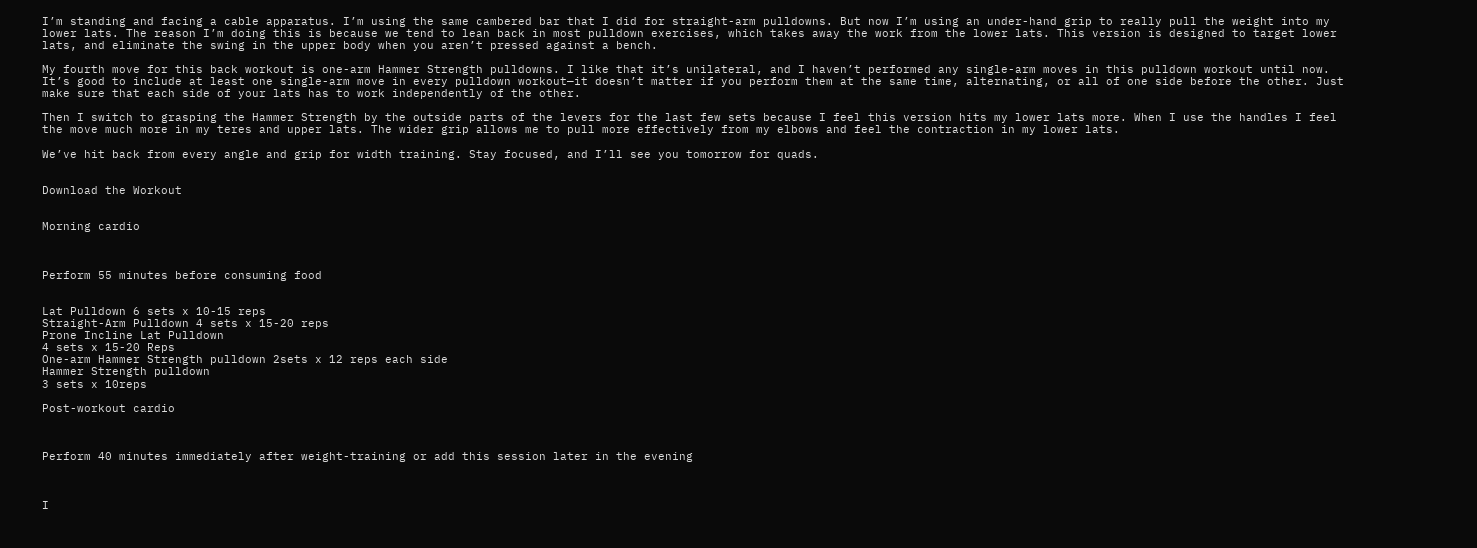I’m standing and facing a cable apparatus. I’m using the same cambered bar that I did for straight-arm pulldowns. But now I’m using an under-hand grip to really pull the weight into my lower lats. The reason I’m doing this is because we tend to lean back in most pulldown exercises, which takes away the work from the lower lats. This version is designed to target lower lats, and eliminate the swing in the upper body when you aren’t pressed against a bench.

My fourth move for this back workout is one-arm Hammer Strength pulldowns. I like that it’s unilateral, and I haven’t performed any single-arm moves in this pulldown workout until now. It’s good to include at least one single-arm move in every pulldown workout—it doesn’t matter if you perform them at the same time, alternating, or all of one side before the other. Just make sure that each side of your lats has to work independently of the other.

Then I switch to grasping the Hammer Strength by the outside parts of the levers for the last few sets because I feel this version hits my lower lats more. When I use the handles I feel the move much more in my teres and upper lats. The wider grip allows me to pull more effectively from my elbows and feel the contraction in my lower lats.

We’ve hit back from every angle and grip for width training. Stay focused, and I’ll see you tomorrow for quads.


Download the Workout


Morning cardio



Perform 55 minutes before consuming food


Lat Pulldown 6 sets x 10-15 reps
Straight-Arm Pulldown 4 sets x 15-20 reps
Prone Incline Lat Pulldown
4 sets x 15-20 Reps
One-arm Hammer Strength pulldown 2sets x 12 reps each side
Hammer Strength pulldown
3 sets x 10reps

Post-workout cardio



Perform 40 minutes immediately after weight-training or add this session later in the evening



I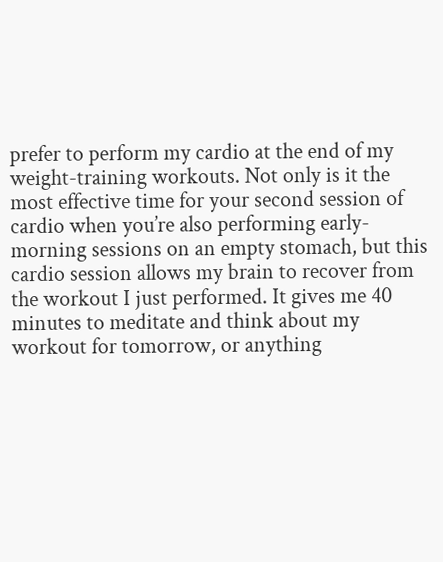prefer to perform my cardio at the end of my weight-training workouts. Not only is it the most effective time for your second session of cardio when you’re also performing early-morning sessions on an empty stomach, but this cardio session allows my brain to recover from the workout I just performed. It gives me 40 minutes to meditate and think about my workout for tomorrow, or anything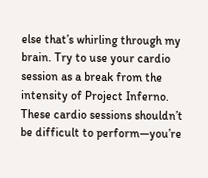else that’s whirling through my brain. Try to use your cardio session as a break from the intensity of Project Inferno. These cardio sessions shouldn’t be difficult to perform—you’re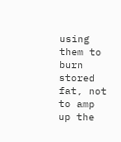using them to burn stored fat, not to amp up the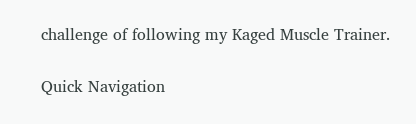challenge of following my Kaged Muscle Trainer.

Quick Navigation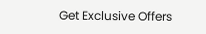Get Exclusive Offers